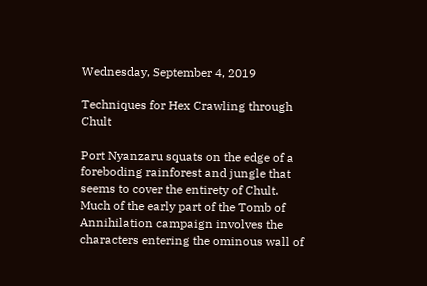Wednesday, September 4, 2019

Techniques for Hex Crawling through Chult

Port Nyanzaru squats on the edge of a foreboding rainforest and jungle that seems to cover the entirety of Chult.  Much of the early part of the Tomb of Annihilation campaign involves the characters entering the ominous wall of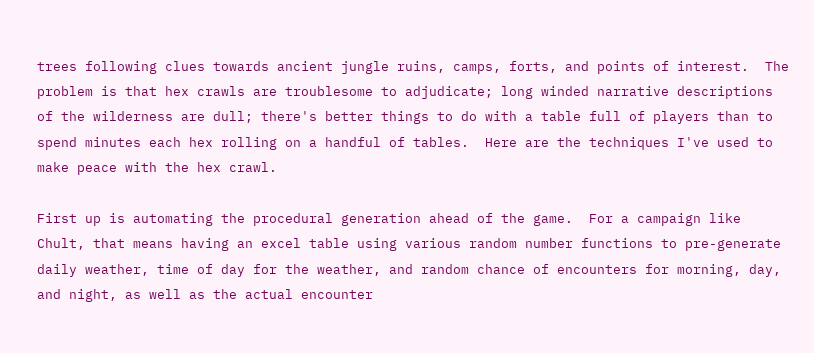trees following clues towards ancient jungle ruins, camps, forts, and points of interest.  The problem is that hex crawls are troublesome to adjudicate; long winded narrative descriptions of the wilderness are dull; there's better things to do with a table full of players than to spend minutes each hex rolling on a handful of tables.  Here are the techniques I've used to make peace with the hex crawl.

First up is automating the procedural generation ahead of the game.  For a campaign like Chult, that means having an excel table using various random number functions to pre-generate daily weather, time of day for the weather, and random chance of encounters for morning, day, and night, as well as the actual encounter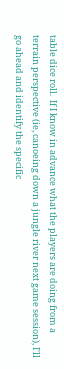table dice roll.  If I know in advance what the players are doing from a terrain perspective (ie, canoeing down a jungle river next game session), I'll go ahead and identify the specific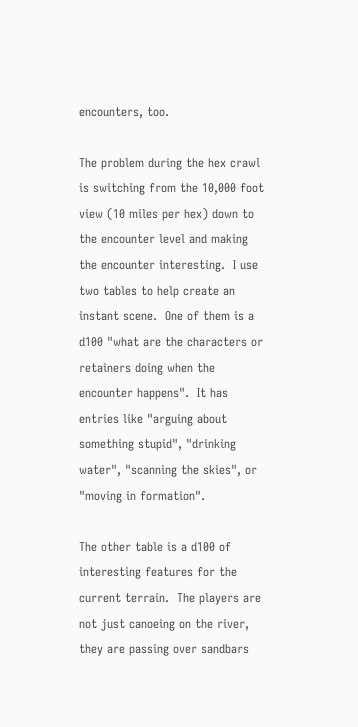encounters, too.

The problem during the hex crawl is switching from the 10,000 foot view (10 miles per hex) down to the encounter level and making the encounter interesting.  I use two tables to help create an instant scene.  One of them is a d100 "what are the characters or retainers doing when the encounter happens".  It has entries like "arguing about something stupid", "drinking water", "scanning the skies", or "moving in formation".

The other table is a d100 of interesting features for the current terrain.  The players are not just canoeing on the river, they are passing over sandbars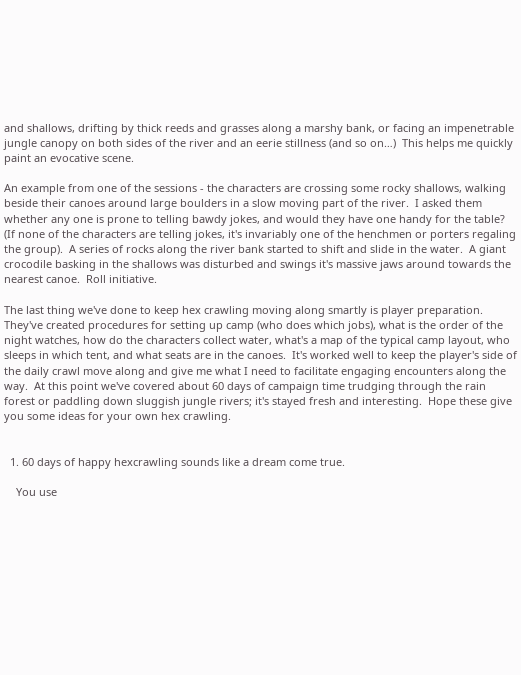and shallows, drifting by thick reeds and grasses along a marshy bank, or facing an impenetrable jungle canopy on both sides of the river and an eerie stillness (and so on…)  This helps me quickly paint an evocative scene.

An example from one of the sessions - the characters are crossing some rocky shallows, walking beside their canoes around large boulders in a slow moving part of the river.  I asked them whether any one is prone to telling bawdy jokes, and would they have one handy for the table?  (If none of the characters are telling jokes, it's invariably one of the henchmen or porters regaling the group).  A series of rocks along the river bank started to shift and slide in the water.  A giant crocodile basking in the shallows was disturbed and swings it's massive jaws around towards the nearest canoe.  Roll initiative.

The last thing we've done to keep hex crawling moving along smartly is player preparation.  They've created procedures for setting up camp (who does which jobs), what is the order of the night watches, how do the characters collect water, what's a map of the typical camp layout, who sleeps in which tent, and what seats are in the canoes.  It's worked well to keep the player's side of the daily crawl move along and give me what I need to facilitate engaging encounters along the way.  At this point we've covered about 60 days of campaign time trudging through the rain forest or paddling down sluggish jungle rivers; it's stayed fresh and interesting.  Hope these give you some ideas for your own hex crawling.


  1. 60 days of happy hexcrawling sounds like a dream come true.

    You use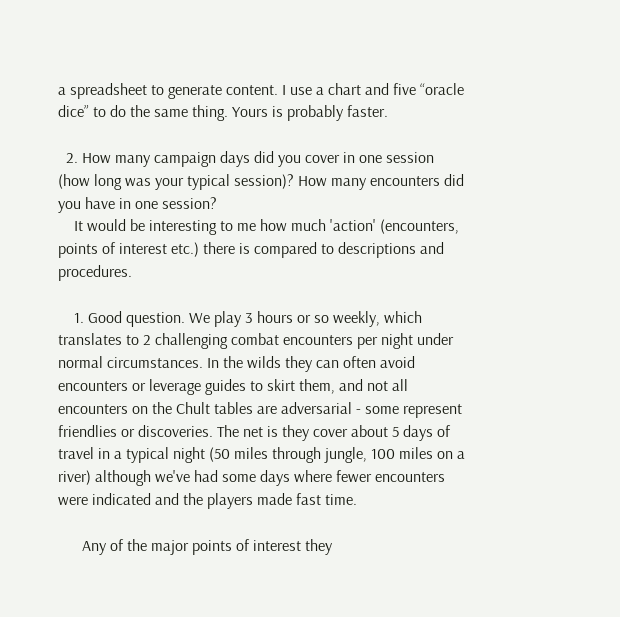a spreadsheet to generate content. I use a chart and five “oracle dice” to do the same thing. Yours is probably faster.

  2. How many campaign days did you cover in one session (how long was your typical session)? How many encounters did you have in one session?
    It would be interesting to me how much 'action' (encounters, points of interest etc.) there is compared to descriptions and procedures.

    1. Good question. We play 3 hours or so weekly, which translates to 2 challenging combat encounters per night under normal circumstances. In the wilds they can often avoid encounters or leverage guides to skirt them, and not all encounters on the Chult tables are adversarial - some represent friendlies or discoveries. The net is they cover about 5 days of travel in a typical night (50 miles through jungle, 100 miles on a river) although we've had some days where fewer encounters were indicated and the players made fast time.

      Any of the major points of interest they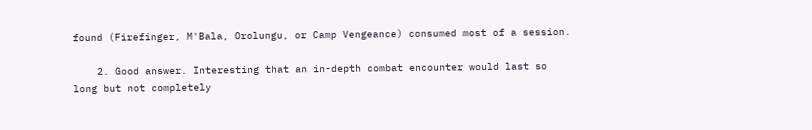found (Firefinger, M'Bala, Orolungu, or Camp Vengeance) consumed most of a session.

    2. Good answer. Interesting that an in-depth combat encounter would last so long but not completely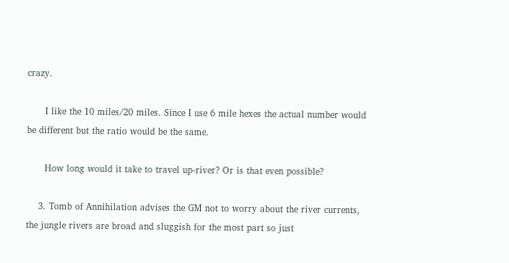crazy.

      I like the 10 miles/20 miles. Since I use 6 mile hexes the actual number would be different but the ratio would be the same.

      How long would it take to travel up-river? Or is that even possible?

    3. Tomb of Annihilation advises the GM not to worry about the river currents, the jungle rivers are broad and sluggish for the most part so just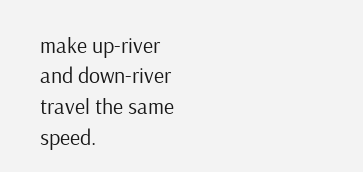make up-river and down-river travel the same speed.